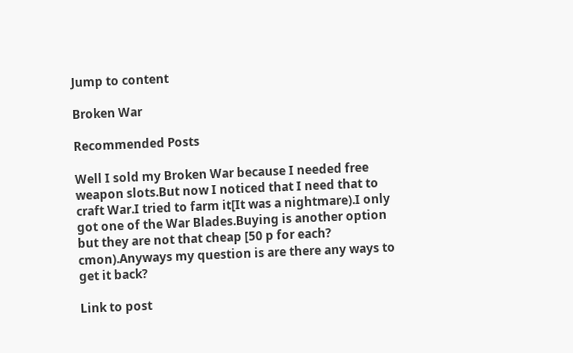Jump to content

Broken War

Recommended Posts

Well I sold my Broken War because I needed free weapon slots.But now I noticed that I need that to craft War.I tried to farm it[It was a nightmare).I only got one of the War Blades.Buying is another option but they are not that cheap [50 p for each? cmon).Anyways my question is are there any ways to get it back?

Link to post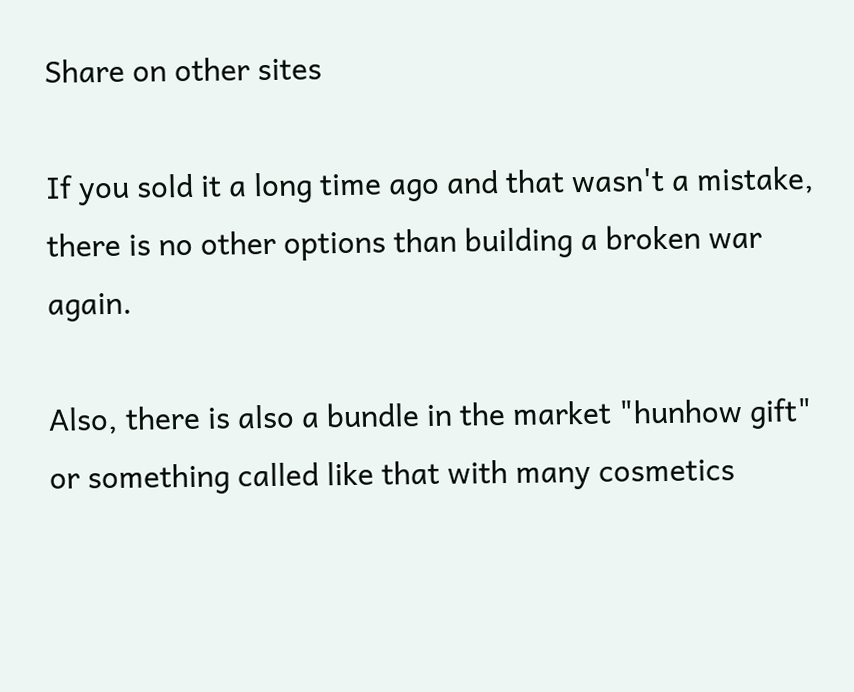Share on other sites

If you sold it a long time ago and that wasn't a mistake, there is no other options than building a broken war again.

Also, there is also a bundle in the market "hunhow gift" or something called like that with many cosmetics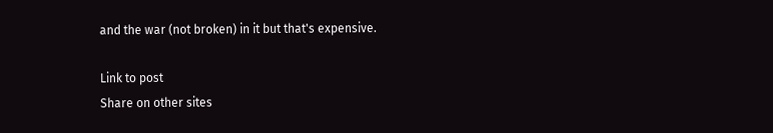and the war (not broken) in it but that's expensive.

Link to post
Share on other sites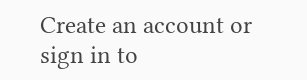Create an account or sign in to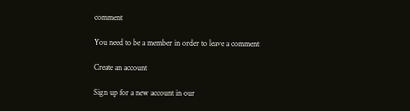comment

You need to be a member in order to leave a comment

Create an account

Sign up for a new account in our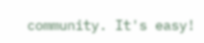community. It's easy!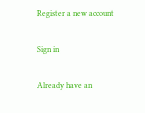Register a new account

Sign in

Already have an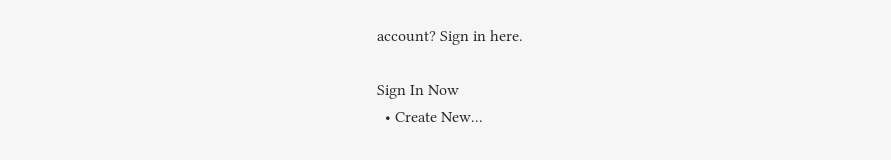account? Sign in here.

Sign In Now
  • Create New...